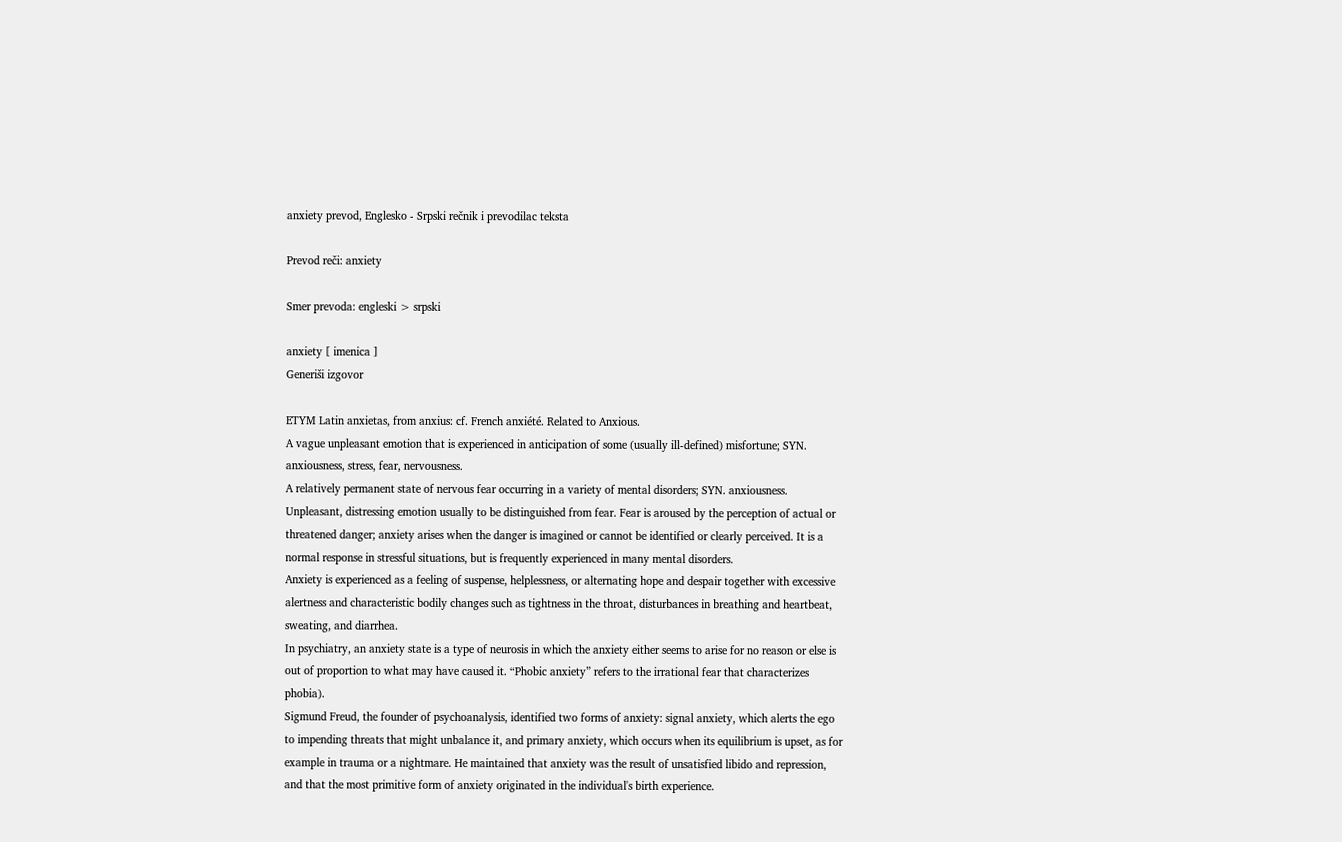anxiety prevod, Englesko - Srpski rečnik i prevodilac teksta

Prevod reči: anxiety

Smer prevoda: engleski > srpski

anxiety [ imenica ]
Generiši izgovor

ETYM Latin anxietas, from anxius: cf. French anxiété. Related to Anxious.
A vague unpleasant emotion that is experienced in anticipation of some (usually ill-defined) misfortune; SYN. anxiousness, stress, fear, nervousness.
A relatively permanent state of nervous fear occurring in a variety of mental disorders; SYN. anxiousness.
Unpleasant, distressing emotion usually to be distinguished from fear. Fear is aroused by the perception of actual or threatened danger; anxiety arises when the danger is imagined or cannot be identified or clearly perceived. It is a normal response in stressful situations, but is frequently experienced in many mental disorders.
Anxiety is experienced as a feeling of suspense, helplessness, or alternating hope and despair together with excessive alertness and characteristic bodily changes such as tightness in the throat, disturbances in breathing and heartbeat, sweating, and diarrhea.
In psychiatry, an anxiety state is a type of neurosis in which the anxiety either seems to arise for no reason or else is out of proportion to what may have caused it. “Phobic anxiety” refers to the irrational fear that characterizes phobia).
Sigmund Freud, the founder of psychoanalysis, identified two forms of anxiety: signal anxiety, which alerts the ego to impending threats that might unbalance it, and primary anxiety, which occurs when its equilibrium is upset, as for example in trauma or a nightmare. He maintained that anxiety was the result of unsatisfied libido and repression, and that the most primitive form of anxiety originated in the individual's birth experience.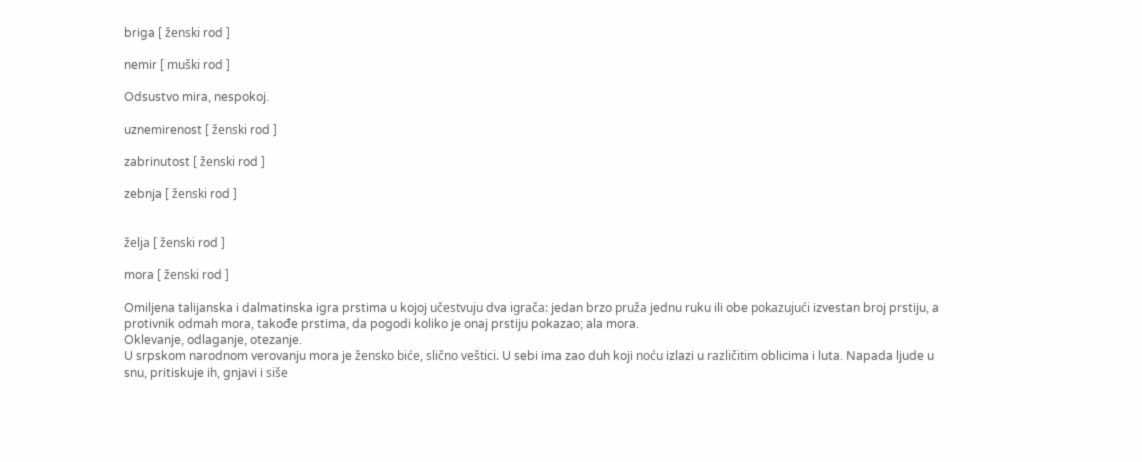briga [ ženski rod ]

nemir [ muški rod ]

Odsustvo mira, nespokoj.

uznemirenost [ ženski rod ]

zabrinutost [ ženski rod ]

zebnja [ ženski rod ]


želja [ ženski rod ]

mora [ ženski rod ]

Omiljena talijanska i dalmatinska igra prstima u kojoj učestvuju dva igrača: jedan brzo pruža jednu ruku ili obe pokazujući izvestan broj prstiju, a protivnik odmah mora, takođe prstima, da pogodi koliko je onaj prstiju pokazao; ala mora.
Oklevanje, odlaganje, otezanje.
U srpskom narodnom verovanju mora je žensko biće, slično veštici. U sebi ima zao duh koji noću izlazi u različitim oblicima i luta. Napada ljude u snu, pritiskuje ih, gnjavi i siše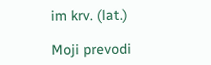im krv. (lat.)

Moji prevodi